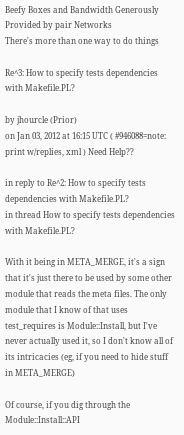Beefy Boxes and Bandwidth Generously Provided by pair Networks
There's more than one way to do things

Re^3: How to specify tests dependencies with Makefile.PL?

by jhourcle (Prior)
on Jan 03, 2012 at 16:15 UTC ( #946088=note: print w/replies, xml ) Need Help??

in reply to Re^2: How to specify tests dependencies with Makefile.PL?
in thread How to specify tests dependencies with Makefile.PL?

With it being in META_MERGE, it's a sign that it's just there to be used by some other module that reads the meta files. The only module that I know of that uses test_requires is Module::Install, but I've never actually used it, so I don't know all of its intricacies (eg, if you need to hide stuff in META_MERGE)

Of course, if you dig through the Module::Install::API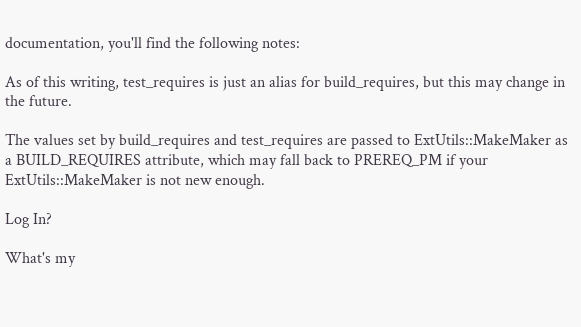documentation, you'll find the following notes:

As of this writing, test_requires is just an alias for build_requires, but this may change in the future.

The values set by build_requires and test_requires are passed to ExtUtils::MakeMaker as a BUILD_REQUIRES attribute, which may fall back to PREREQ_PM if your ExtUtils::MakeMaker is not new enough.

Log In?

What's my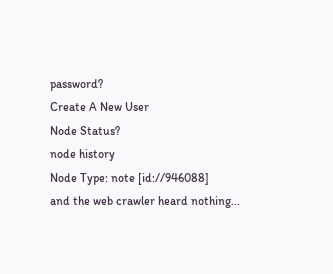password?
Create A New User
Node Status?
node history
Node Type: note [id://946088]
and the web crawler heard nothing...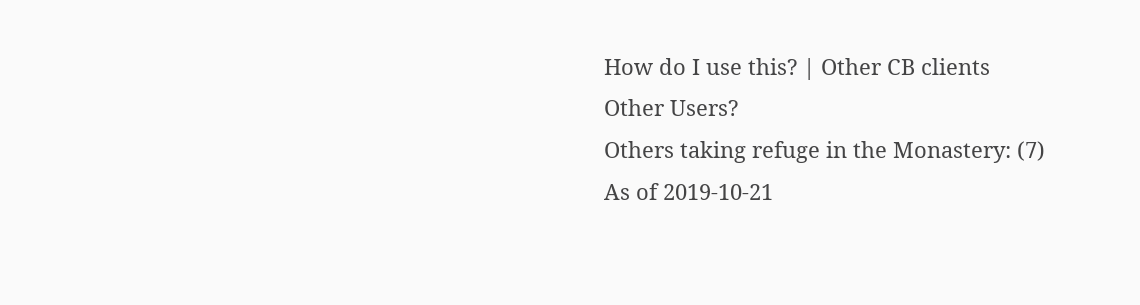How do I use this? | Other CB clients
Other Users?
Others taking refuge in the Monastery: (7)
As of 2019-10-21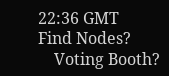22:36 GMT
Find Nodes?
    Voting Booth?